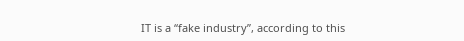IT is a “fake industry”, according to this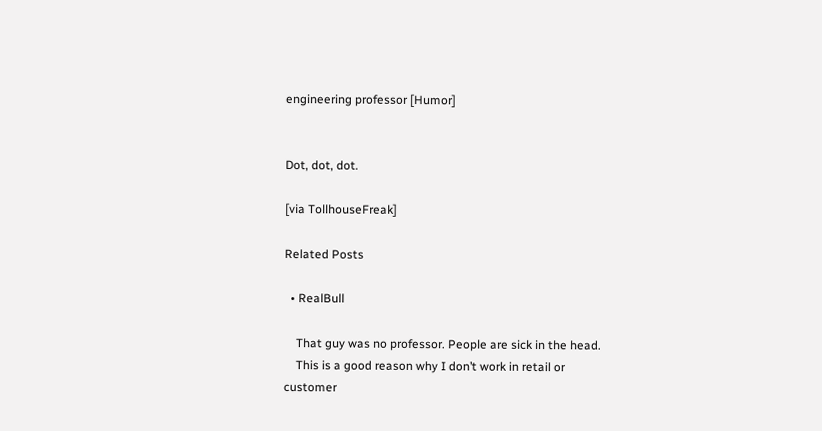engineering professor [Humor]


Dot, dot, dot.

[via TollhouseFreak]

Related Posts

  • RealBull

    That guy was no professor. People are sick in the head.
    This is a good reason why I don’t work in retail or customer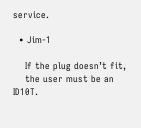service.

  • Jim-1

    If the plug doesn’t fit,
    the user must be an ID10T.